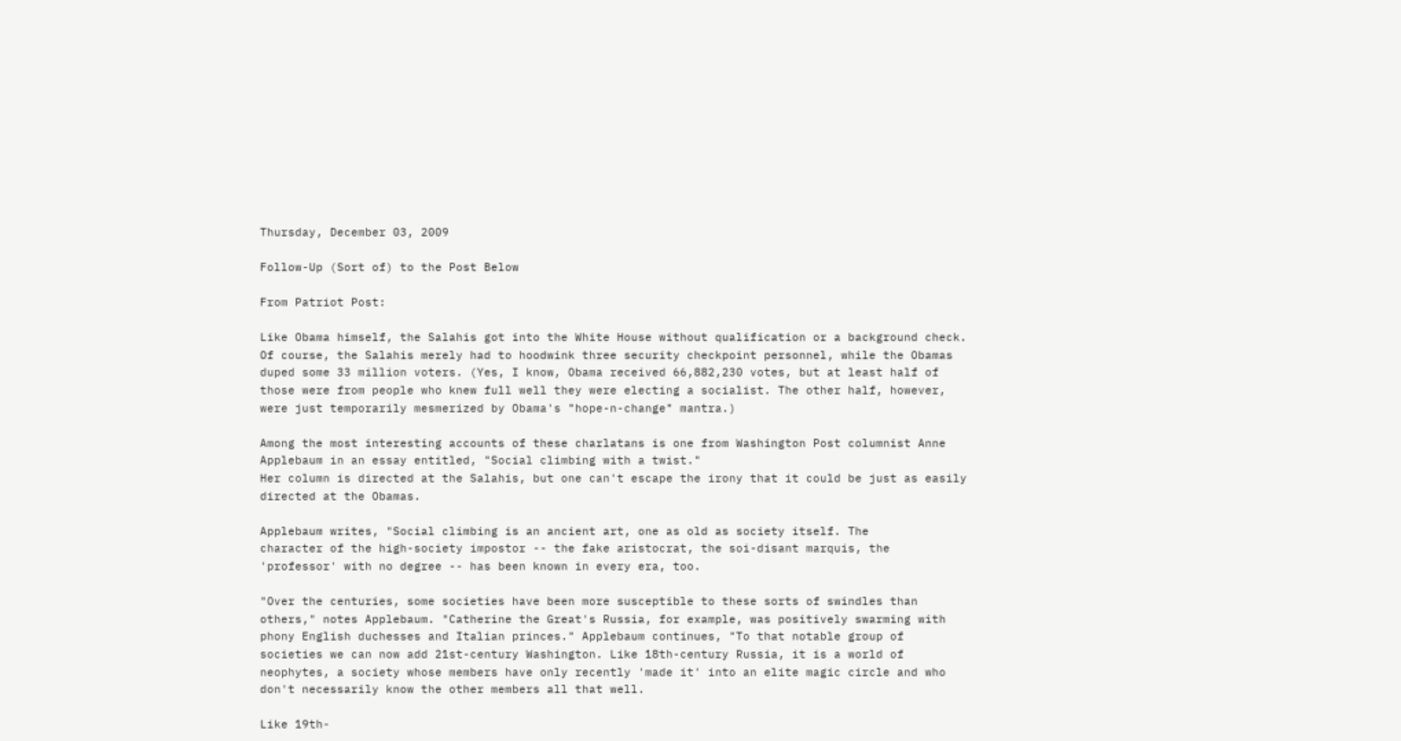Thursday, December 03, 2009

Follow-Up (Sort of) to the Post Below

From Patriot Post:

Like Obama himself, the Salahis got into the White House without qualification or a background check. Of course, the Salahis merely had to hoodwink three security checkpoint personnel, while the Obamas duped some 33 million voters. (Yes, I know, Obama received 66,882,230 votes, but at least half of those were from people who knew full well they were electing a socialist. The other half, however, were just temporarily mesmerized by Obama's "hope-n-change" mantra.)

Among the most interesting accounts of these charlatans is one from Washington Post columnist Anne Applebaum in an essay entitled, "Social climbing with a twist."
Her column is directed at the Salahis, but one can't escape the irony that it could be just as easily directed at the Obamas.

Applebaum writes, "Social climbing is an ancient art, one as old as society itself. The
character of the high-society impostor -- the fake aristocrat, the soi-disant marquis, the 'professor' with no degree -- has been known in every era, too.

"Over the centuries, some societies have been more susceptible to these sorts of swindles than others," notes Applebaum. "Catherine the Great's Russia, for example, was positively swarming with phony English duchesses and Italian princes." Applebaum continues, "To that notable group of societies we can now add 21st-century Washington. Like 18th-century Russia, it is a world of neophytes, a society whose members have only recently 'made it' into an elite magic circle and who don't necessarily know the other members all that well.

Like 19th-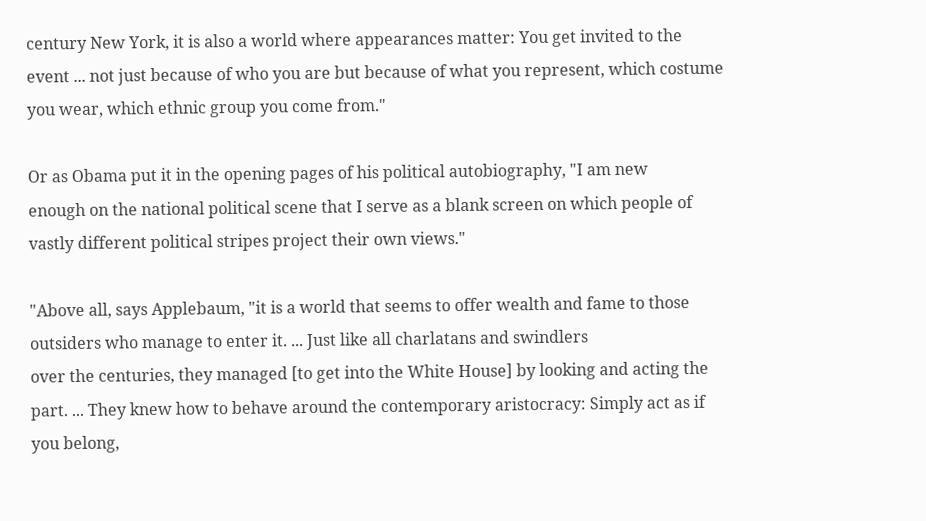century New York, it is also a world where appearances matter: You get invited to the event ... not just because of who you are but because of what you represent, which costume you wear, which ethnic group you come from."

Or as Obama put it in the opening pages of his political autobiography, "I am new
enough on the national political scene that I serve as a blank screen on which people of vastly different political stripes project their own views."

"Above all, says Applebaum, "it is a world that seems to offer wealth and fame to those outsiders who manage to enter it. ... Just like all charlatans and swindlers
over the centuries, they managed [to get into the White House] by looking and acting the part. ... They knew how to behave around the contemporary aristocracy: Simply act as if you belong,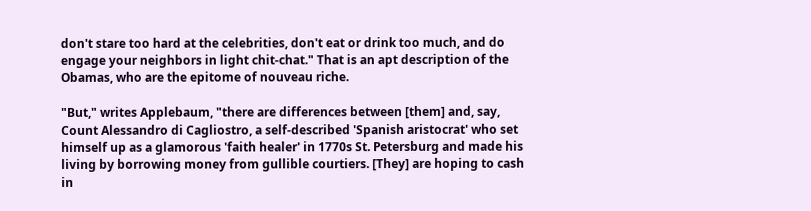don't stare too hard at the celebrities, don't eat or drink too much, and do engage your neighbors in light chit-chat." That is an apt description of the Obamas, who are the epitome of nouveau riche.

"But," writes Applebaum, "there are differences between [them] and, say, Count Alessandro di Cagliostro, a self-described 'Spanish aristocrat' who set himself up as a glamorous 'faith healer' in 1770s St. Petersburg and made his living by borrowing money from gullible courtiers. [They] are hoping to cash in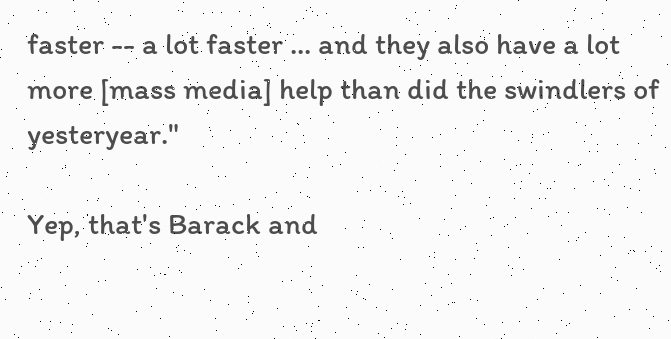faster -- a lot faster ... and they also have a lot more [mass media] help than did the swindlers of yesteryear."

Yep, that's Barack and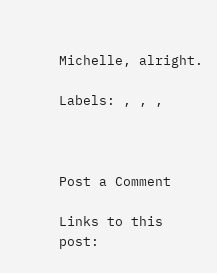Michelle, alright.

Labels: , , ,



Post a Comment

Links to this post: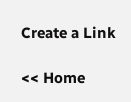Create a Link

<< Home